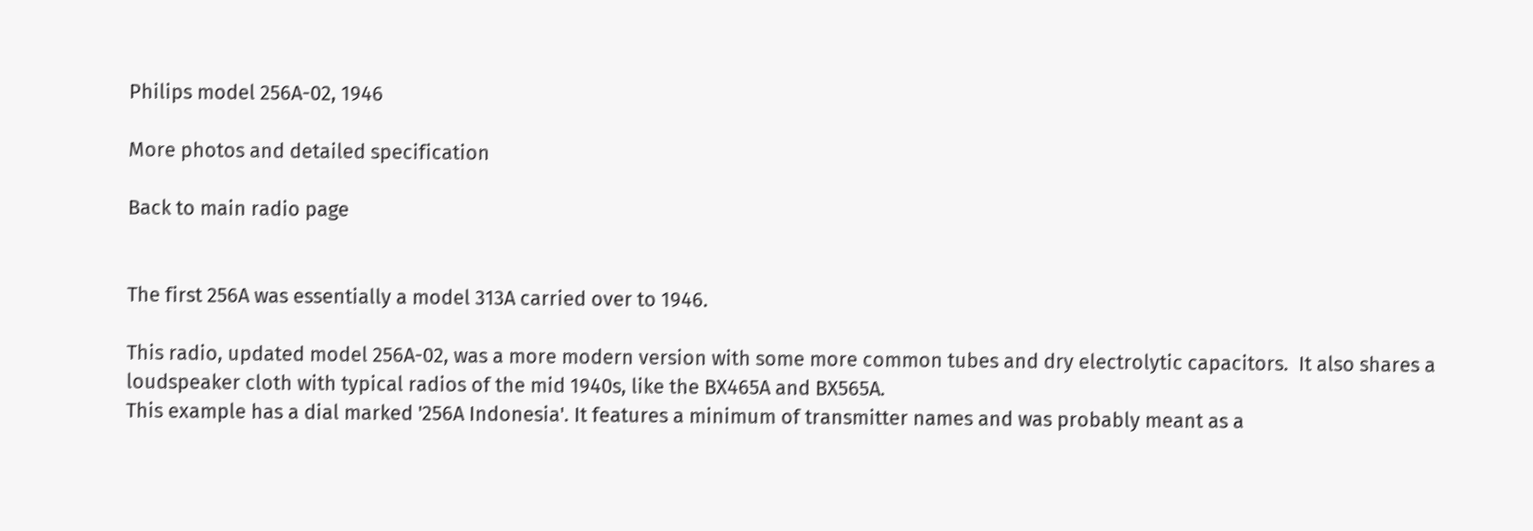Philips model 256A-02, 1946

More photos and detailed specification

Back to main radio page


The first 256A was essentially a model 313A carried over to 1946.

This radio, updated model 256A-02, was a more modern version with some more common tubes and dry electrolytic capacitors.  It also shares a loudspeaker cloth with typical radios of the mid 1940s, like the BX465A and BX565A.
This example has a dial marked '256A Indonesia'. It features a minimum of transmitter names and was probably meant as a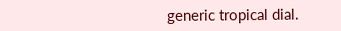generic tropical dial.